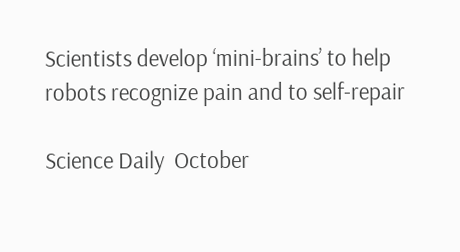Scientists develop ‘mini-brains’ to help robots recognize pain and to self-repair

Science Daily  October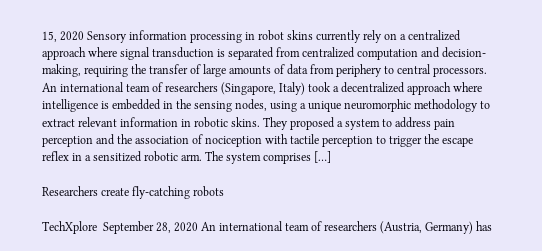15, 2020 Sensory information processing in robot skins currently rely on a centralized approach where signal transduction is separated from centralized computation and decision-making, requiring the transfer of large amounts of data from periphery to central processors. An international team of researchers (Singapore, Italy) took a decentralized approach where intelligence is embedded in the sensing nodes, using a unique neuromorphic methodology to extract relevant information in robotic skins. They proposed a system to address pain perception and the association of nociception with tactile perception to trigger the escape reflex in a sensitized robotic arm. The system comprises […]

Researchers create fly-catching robots

TechXplore  September 28, 2020 An international team of researchers (Austria, Germany) has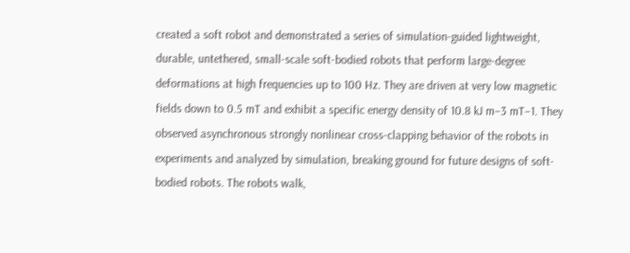created a soft robot and demonstrated a series of simulation-guided lightweight, durable, untethered, small-scale soft-bodied robots that perform large-degree deformations at high frequencies up to 100 Hz. They are driven at very low magnetic fields down to 0.5 mT and exhibit a specific energy density of 10.8 kJ m−3 mT−1. They observed asynchronous strongly nonlinear cross-clapping behavior of the robots in experiments and analyzed by simulation, breaking ground for future designs of soft-bodied robots. The robots walk,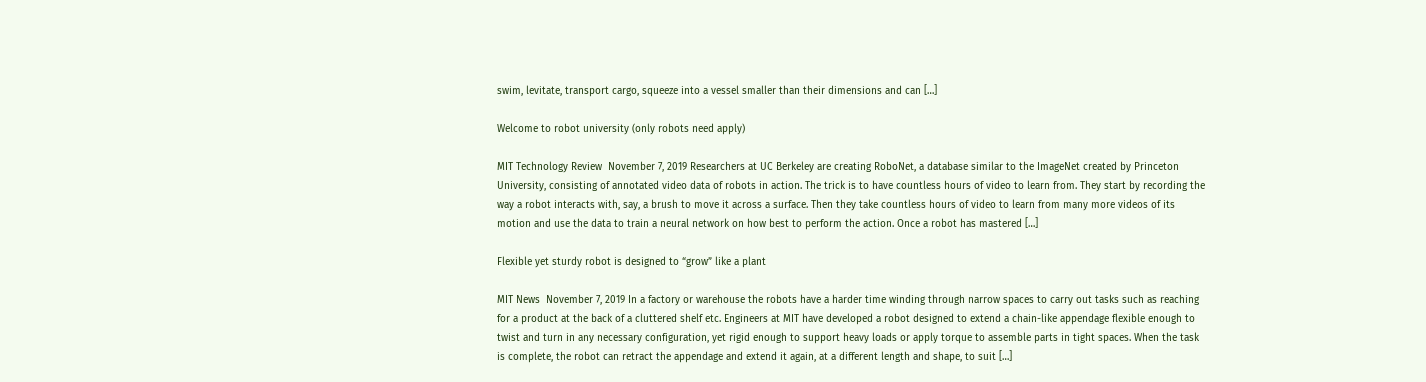swim, levitate, transport cargo, squeeze into a vessel smaller than their dimensions and can […]

Welcome to robot university (only robots need apply)

MIT Technology Review  November 7, 2019 Researchers at UC Berkeley are creating RoboNet, a database similar to the ImageNet created by Princeton University, consisting of annotated video data of robots in action. The trick is to have countless hours of video to learn from. They start by recording the way a robot interacts with, say, a brush to move it across a surface. Then they take countless hours of video to learn from many more videos of its motion and use the data to train a neural network on how best to perform the action. Once a robot has mastered […]

Flexible yet sturdy robot is designed to “grow” like a plant

MIT News  November 7, 2019 In a factory or warehouse the robots have a harder time winding through narrow spaces to carry out tasks such as reaching for a product at the back of a cluttered shelf etc. Engineers at MIT have developed a robot designed to extend a chain-like appendage flexible enough to twist and turn in any necessary configuration, yet rigid enough to support heavy loads or apply torque to assemble parts in tight spaces. When the task is complete, the robot can retract the appendage and extend it again, at a different length and shape, to suit […]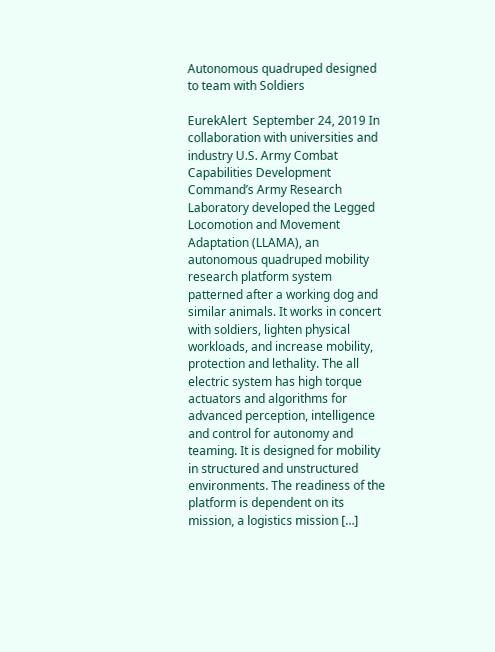Autonomous quadruped designed to team with Soldiers

EurekAlert  September 24, 2019 In collaboration with universities and industry U.S. Army Combat Capabilities Development Command’s Army Research Laboratory developed the Legged Locomotion and Movement Adaptation (LLAMA), an autonomous quadruped mobility research platform system patterned after a working dog and similar animals. It works in concert with soldiers, lighten physical workloads, and increase mobility, protection and lethality. The all electric system has high torque actuators and algorithms for advanced perception, intelligence and control for autonomy and teaming. It is designed for mobility in structured and unstructured environments. The readiness of the platform is dependent on its mission, a logistics mission […]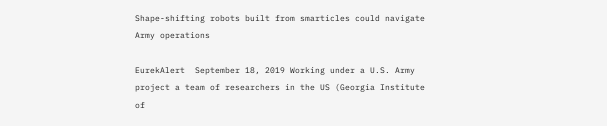Shape-shifting robots built from smarticles could navigate Army operations

EurekAlert  September 18, 2019 Working under a U.S. Army project a team of researchers in the US (Georgia Institute of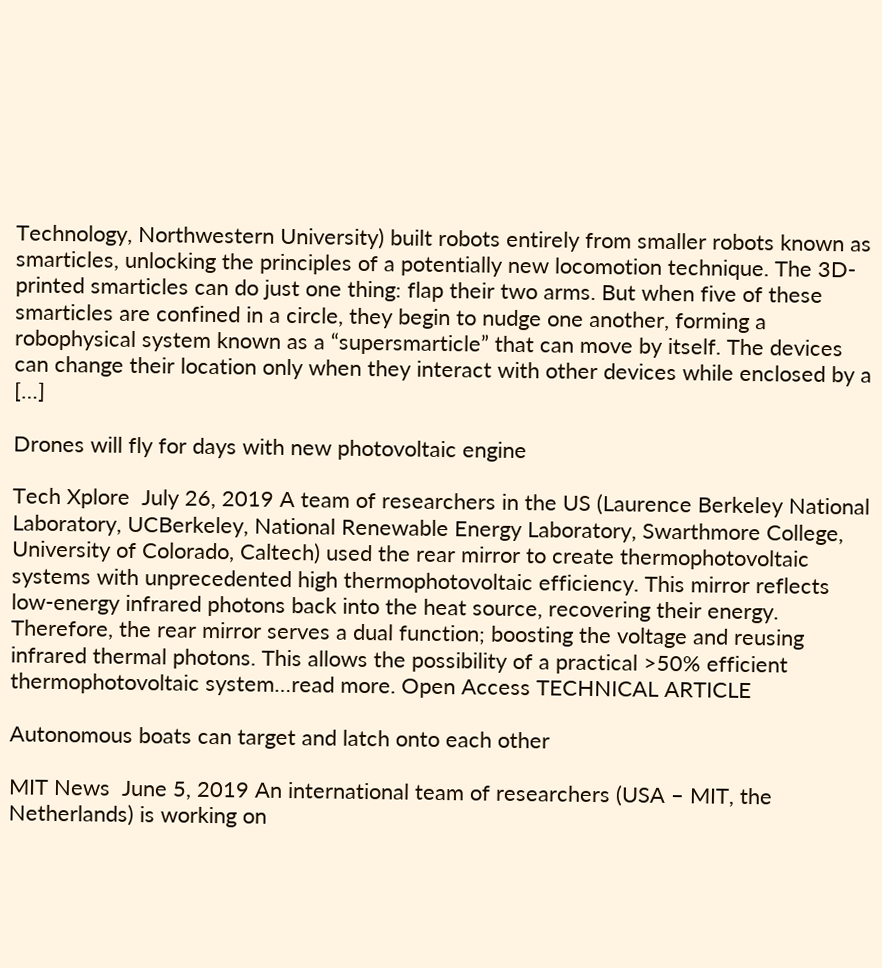Technology, Northwestern University) built robots entirely from smaller robots known as smarticles, unlocking the principles of a potentially new locomotion technique. The 3D-printed smarticles can do just one thing: flap their two arms. But when five of these smarticles are confined in a circle, they begin to nudge one another, forming a robophysical system known as a “supersmarticle” that can move by itself. The devices can change their location only when they interact with other devices while enclosed by a […]

Drones will fly for days with new photovoltaic engine

Tech Xplore  July 26, 2019 A team of researchers in the US (Laurence Berkeley National Laboratory, UCBerkeley, National Renewable Energy Laboratory, Swarthmore College, University of Colorado, Caltech) used the rear mirror to create thermophotovoltaic systems with unprecedented high thermophotovoltaic efficiency. This mirror reflects low-energy infrared photons back into the heat source, recovering their energy. Therefore, the rear mirror serves a dual function; boosting the voltage and reusing infrared thermal photons. This allows the possibility of a practical >50% efficient thermophotovoltaic system…read more. Open Access TECHNICAL ARTICLE

Autonomous boats can target and latch onto each other

MIT News  June 5, 2019 An international team of researchers (USA – MIT, the Netherlands) is working on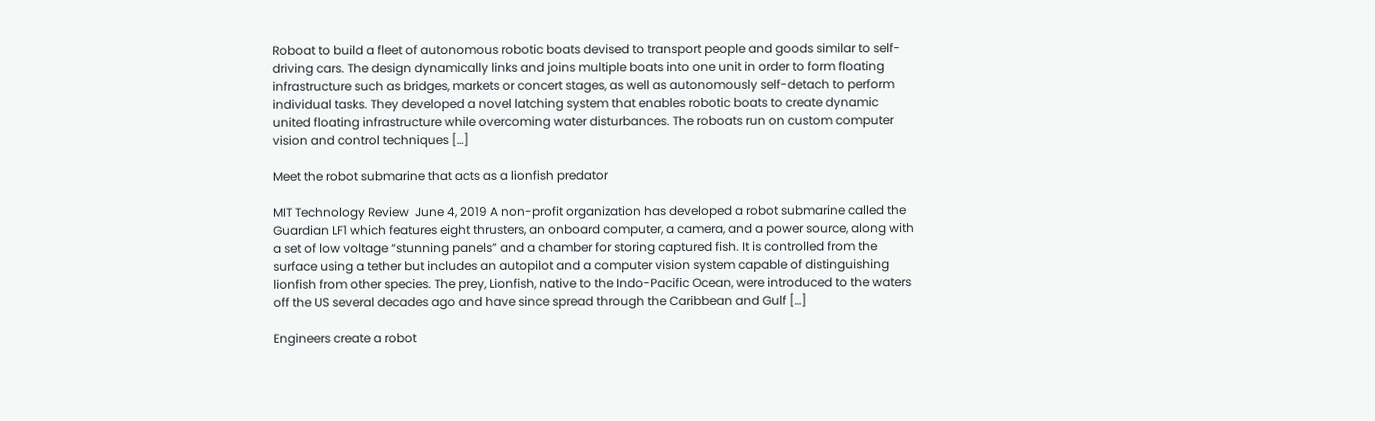Roboat to build a fleet of autonomous robotic boats devised to transport people and goods similar to self-driving cars. The design dynamically links and joins multiple boats into one unit in order to form floating infrastructure such as bridges, markets or concert stages, as well as autonomously self-detach to perform individual tasks. They developed a novel latching system that enables robotic boats to create dynamic united floating infrastructure while overcoming water disturbances. The roboats run on custom computer vision and control techniques […]

Meet the robot submarine that acts as a lionfish predator

MIT Technology Review  June 4, 2019 A non-profit organization has developed a robot submarine called the Guardian LF1 which features eight thrusters, an onboard computer, a camera, and a power source, along with a set of low voltage “stunning panels” and a chamber for storing captured fish. It is controlled from the surface using a tether but includes an autopilot and a computer vision system capable of distinguishing lionfish from other species. The prey, Lionfish, native to the Indo-Pacific Ocean, were introduced to the waters off the US several decades ago and have since spread through the Caribbean and Gulf […]

Engineers create a robot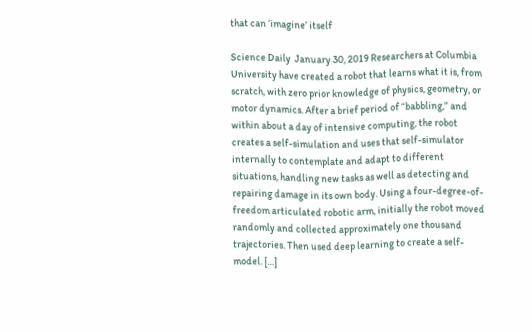that can ‘imagine’ itself

Science Daily  January 30, 2019 Researchers at Columbia University have created a robot that learns what it is, from scratch, with zero prior knowledge of physics, geometry, or motor dynamics. After a brief period of “babbling,” and within about a day of intensive computing, the robot creates a self-simulation and uses that self-simulator internally to contemplate and adapt to different situations, handling new tasks as well as detecting and repairing damage in its own body. Using a four-degree-of-freedom articulated robotic arm, initially the robot moved randomly and collected approximately one thousand trajectories. Then used deep learning to create a self-model. […]